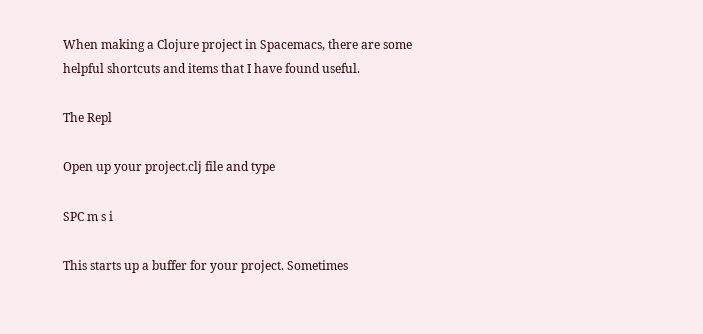When making a Clojure project in Spacemacs, there are some helpful shortcuts and items that I have found useful.

The Repl

Open up your project.clj file and type

SPC m s i

This starts up a buffer for your project. Sometimes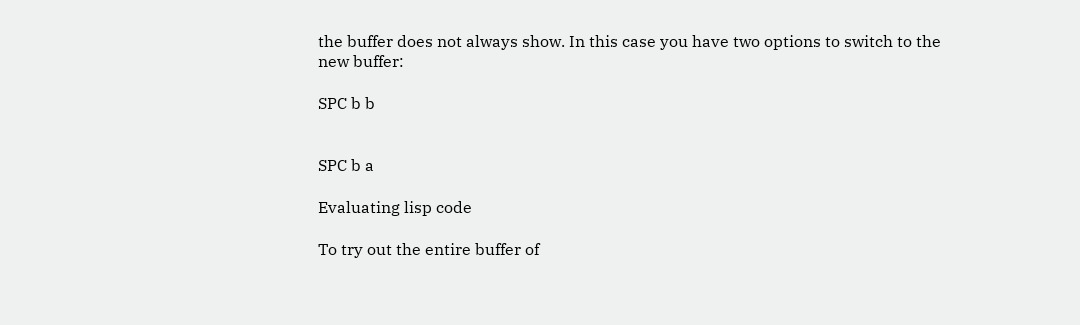the buffer does not always show. In this case you have two options to switch to the new buffer:

SPC b b


SPC b a

Evaluating lisp code

To try out the entire buffer of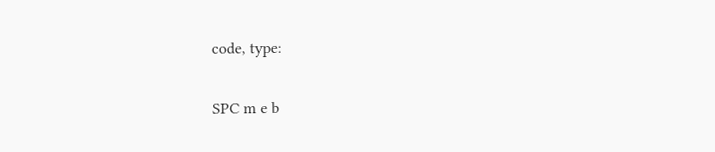code, type:

SPC m e b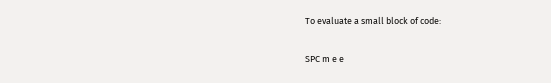To evaluate a small block of code:

SPC m e e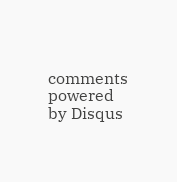comments powered by Disqus